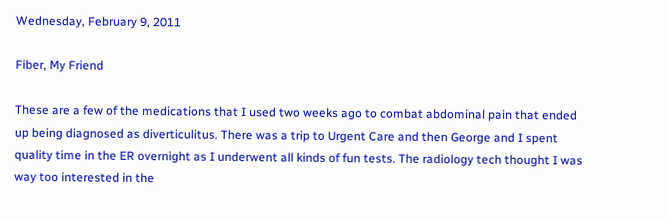Wednesday, February 9, 2011

Fiber, My Friend

These are a few of the medications that I used two weeks ago to combat abdominal pain that ended up being diagnosed as diverticulitus. There was a trip to Urgent Care and then George and I spent quality time in the ER overnight as I underwent all kinds of fun tests. The radiology tech thought I was way too interested in the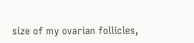size of my ovarian follicles,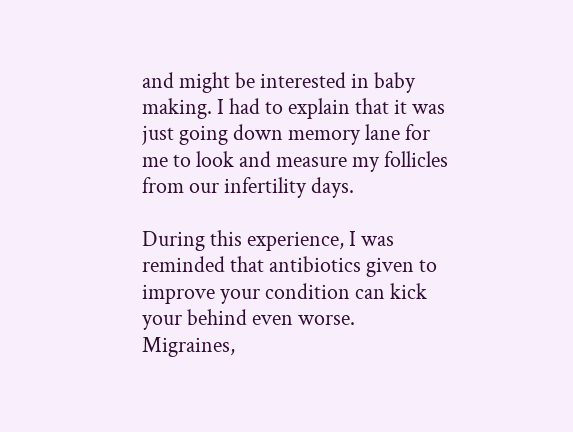and might be interested in baby making. I had to explain that it was just going down memory lane for me to look and measure my follicles from our infertility days.

During this experience, I was reminded that antibiotics given to improve your condition can kick your behind even worse. Migraines,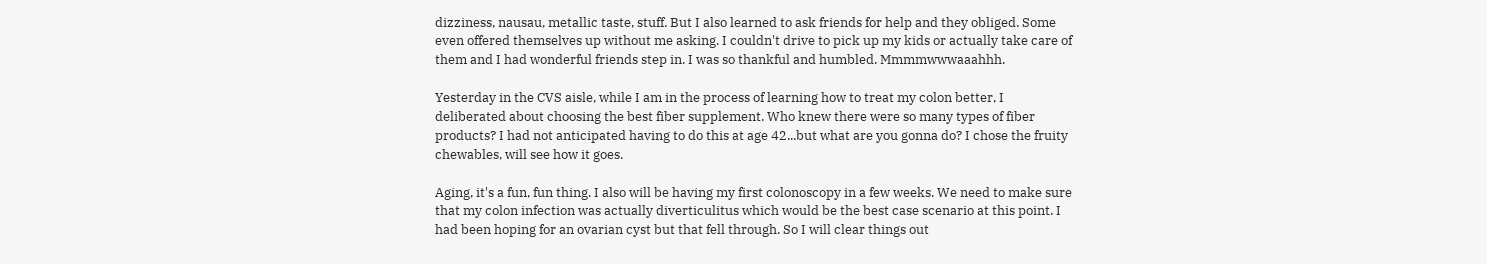dizziness, nausau, metallic taste, stuff. But I also learned to ask friends for help and they obliged. Some even offered themselves up without me asking. I couldn't drive to pick up my kids or actually take care of them and I had wonderful friends step in. I was so thankful and humbled. Mmmmwwwaaahhh.

Yesterday in the CVS aisle, while I am in the process of learning how to treat my colon better, I deliberated about choosing the best fiber supplement. Who knew there were so many types of fiber products? I had not anticipated having to do this at age 42...but what are you gonna do? I chose the fruity chewables, will see how it goes.

Aging, it's a fun, fun thing. I also will be having my first colonoscopy in a few weeks. We need to make sure that my colon infection was actually diverticulitus which would be the best case scenario at this point. I had been hoping for an ovarian cyst but that fell through. So I will clear things out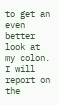to get an even better look at my colon. I will report on the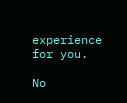experience for you.

No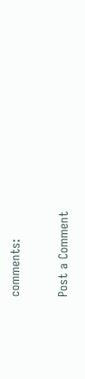comments:

Post a Comment